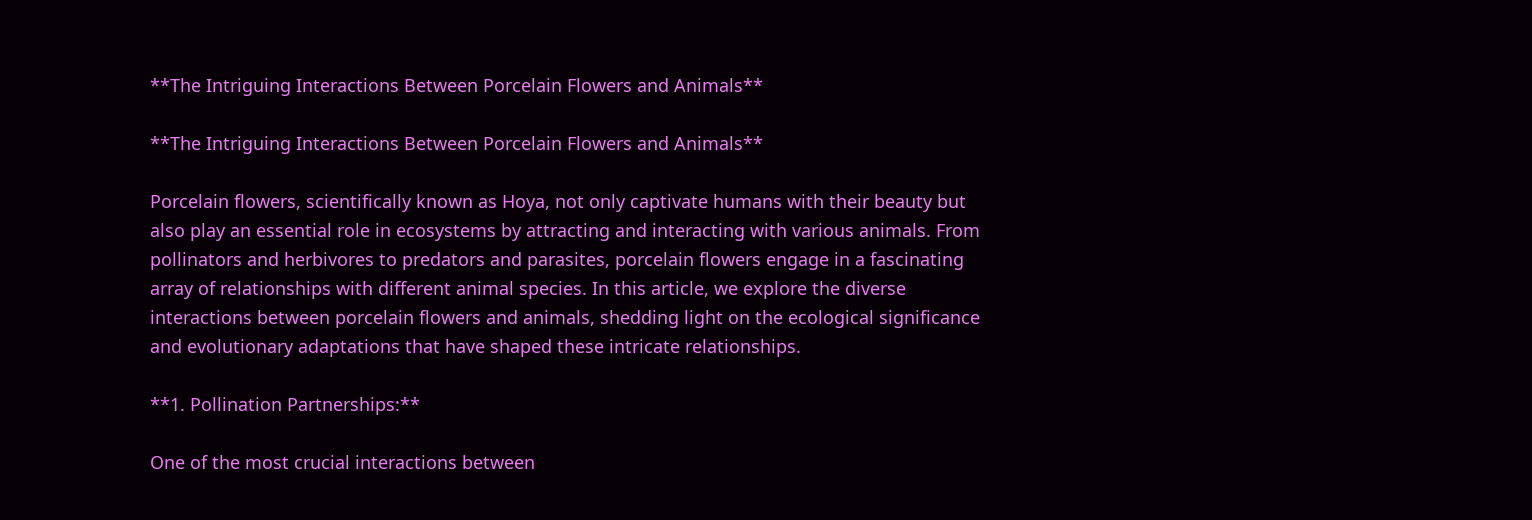**The Intriguing Interactions Between Porcelain Flowers and Animals**

**The Intriguing Interactions Between Porcelain Flowers and Animals**

Porcelain flowers, scientifically known as Hoya, not only captivate humans with their beauty but also play an essential role in ecosystems by attracting and interacting with various animals. From pollinators and herbivores to predators and parasites, porcelain flowers engage in a fascinating array of relationships with different animal species. In this article, we explore the diverse interactions between porcelain flowers and animals, shedding light on the ecological significance and evolutionary adaptations that have shaped these intricate relationships.

**1. Pollination Partnerships:**

One of the most crucial interactions between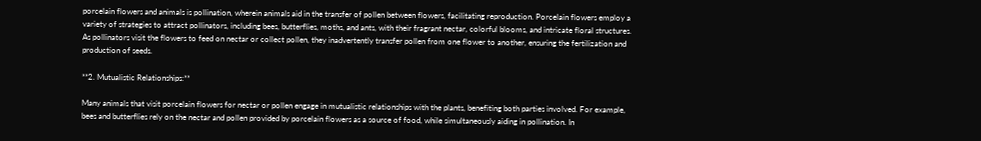porcelain flowers and animals is pollination, wherein animals aid in the transfer of pollen between flowers, facilitating reproduction. Porcelain flowers employ a variety of strategies to attract pollinators, including bees, butterflies, moths, and ants, with their fragrant nectar, colorful blooms, and intricate floral structures. As pollinators visit the flowers to feed on nectar or collect pollen, they inadvertently transfer pollen from one flower to another, ensuring the fertilization and production of seeds.

**2. Mutualistic Relationships:**

Many animals that visit porcelain flowers for nectar or pollen engage in mutualistic relationships with the plants, benefiting both parties involved. For example, bees and butterflies rely on the nectar and pollen provided by porcelain flowers as a source of food, while simultaneously aiding in pollination. In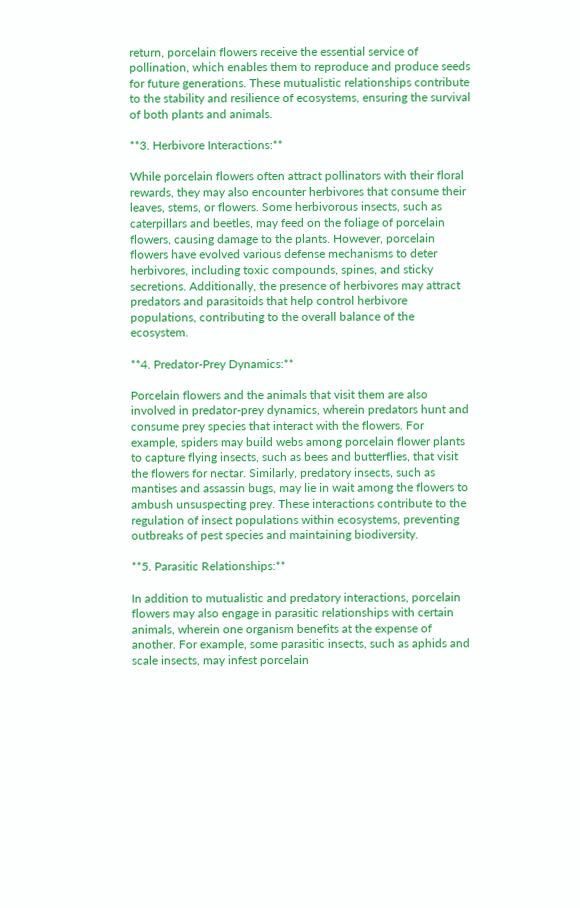return, porcelain flowers receive the essential service of pollination, which enables them to reproduce and produce seeds for future generations. These mutualistic relationships contribute to the stability and resilience of ecosystems, ensuring the survival of both plants and animals.

**3. Herbivore Interactions:**

While porcelain flowers often attract pollinators with their floral rewards, they may also encounter herbivores that consume their leaves, stems, or flowers. Some herbivorous insects, such as caterpillars and beetles, may feed on the foliage of porcelain flowers, causing damage to the plants. However, porcelain flowers have evolved various defense mechanisms to deter herbivores, including toxic compounds, spines, and sticky secretions. Additionally, the presence of herbivores may attract predators and parasitoids that help control herbivore populations, contributing to the overall balance of the ecosystem.

**4. Predator-Prey Dynamics:**

Porcelain flowers and the animals that visit them are also involved in predator-prey dynamics, wherein predators hunt and consume prey species that interact with the flowers. For example, spiders may build webs among porcelain flower plants to capture flying insects, such as bees and butterflies, that visit the flowers for nectar. Similarly, predatory insects, such as mantises and assassin bugs, may lie in wait among the flowers to ambush unsuspecting prey. These interactions contribute to the regulation of insect populations within ecosystems, preventing outbreaks of pest species and maintaining biodiversity.

**5. Parasitic Relationships:**

In addition to mutualistic and predatory interactions, porcelain flowers may also engage in parasitic relationships with certain animals, wherein one organism benefits at the expense of another. For example, some parasitic insects, such as aphids and scale insects, may infest porcelain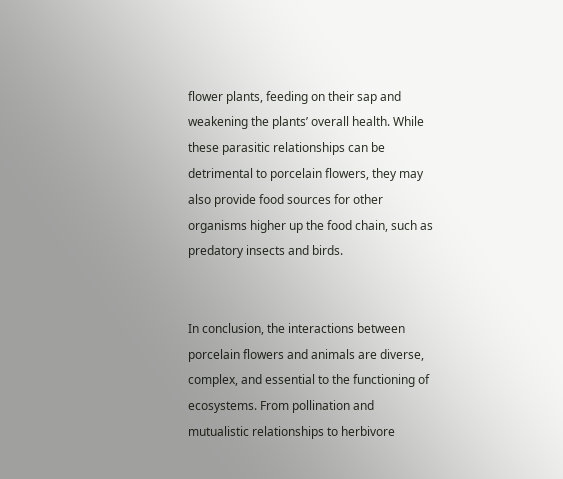flower plants, feeding on their sap and weakening the plants’ overall health. While these parasitic relationships can be detrimental to porcelain flowers, they may also provide food sources for other organisms higher up the food chain, such as predatory insects and birds.


In conclusion, the interactions between porcelain flowers and animals are diverse, complex, and essential to the functioning of ecosystems. From pollination and mutualistic relationships to herbivore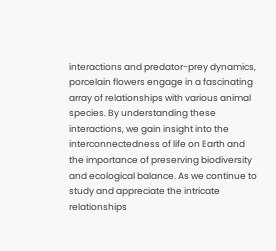interactions and predator-prey dynamics, porcelain flowers engage in a fascinating array of relationships with various animal species. By understanding these interactions, we gain insight into the interconnectedness of life on Earth and the importance of preserving biodiversity and ecological balance. As we continue to study and appreciate the intricate relationships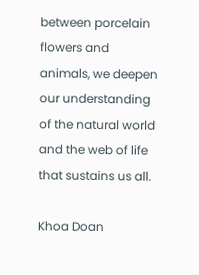between porcelain flowers and animals, we deepen our understanding of the natural world and the web of life that sustains us all.

Khoa Doan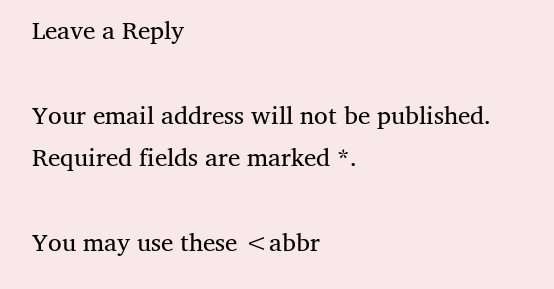Leave a Reply

Your email address will not be published. Required fields are marked *.

You may use these <abbr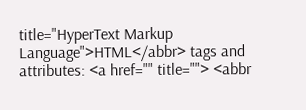title="HyperText Markup Language">HTML</abbr> tags and attributes: <a href="" title=""> <abbr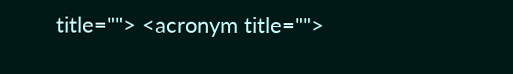title=""> <acronym title="">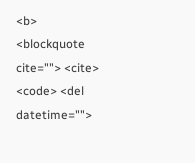<b> <blockquote cite=""> <cite> <code> <del datetime="">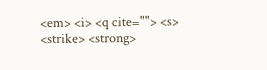<em> <i> <q cite=""> <s> <strike> <strong>